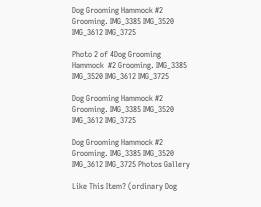Dog Grooming Hammock #2 Grooming. IMG_3385 IMG_3520 IMG_3612 IMG_3725

Photo 2 of 4Dog Grooming Hammock  #2 Grooming. IMG_3385 IMG_3520 IMG_3612 IMG_3725

Dog Grooming Hammock #2 Grooming. IMG_3385 IMG_3520 IMG_3612 IMG_3725

Dog Grooming Hammock #2 Grooming. IMG_3385 IMG_3520 IMG_3612 IMG_3725 Photos Gallery

Like This Item? (ordinary Dog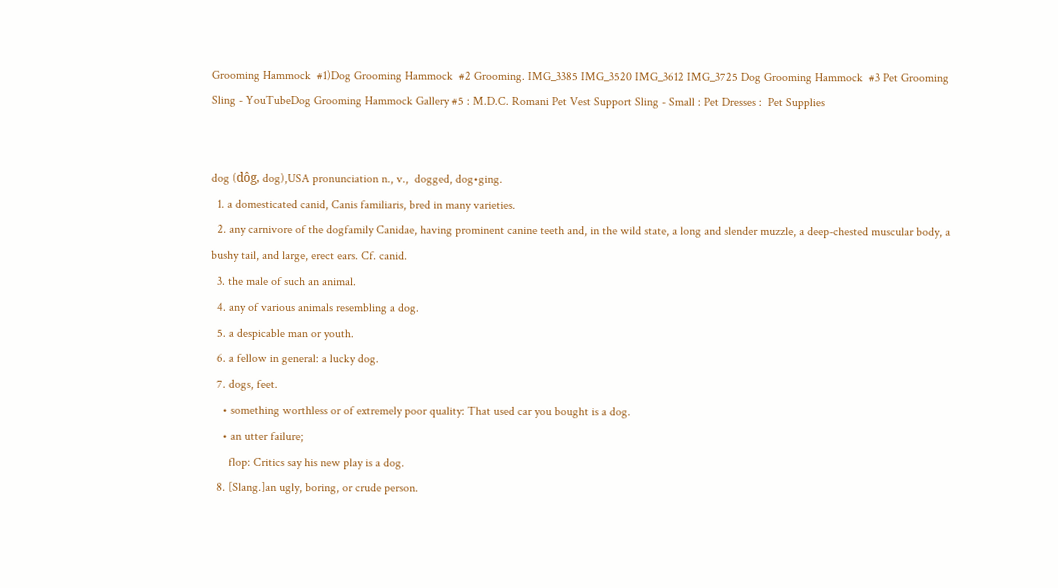Grooming Hammock  #1)Dog Grooming Hammock  #2 Grooming. IMG_3385 IMG_3520 IMG_3612 IMG_3725 Dog Grooming Hammock  #3 Pet Grooming Sling - YouTubeDog Grooming Hammock Gallery #5 : M.D.C. Romani Pet Vest Support Sling - Small : Pet Dresses :  Pet Supplies


dog (dôg, dog),USA pronunciation n., v.,  dogged, dog•ging.
  1. a domesticated canid, Canis familiaris, bred in many varieties.
  2. any carnivore of the dogfamily Canidae, having prominent canine teeth and, in the wild state, a long and slender muzzle, a deep-chested muscular body, a bushy tail, and large, erect ears. Cf. canid.
  3. the male of such an animal.
  4. any of various animals resembling a dog.
  5. a despicable man or youth.
  6. a fellow in general: a lucky dog.
  7. dogs, feet.
    • something worthless or of extremely poor quality: That used car you bought is a dog.
    • an utter failure;
      flop: Critics say his new play is a dog.
  8. [Slang.]an ugly, boring, or crude person.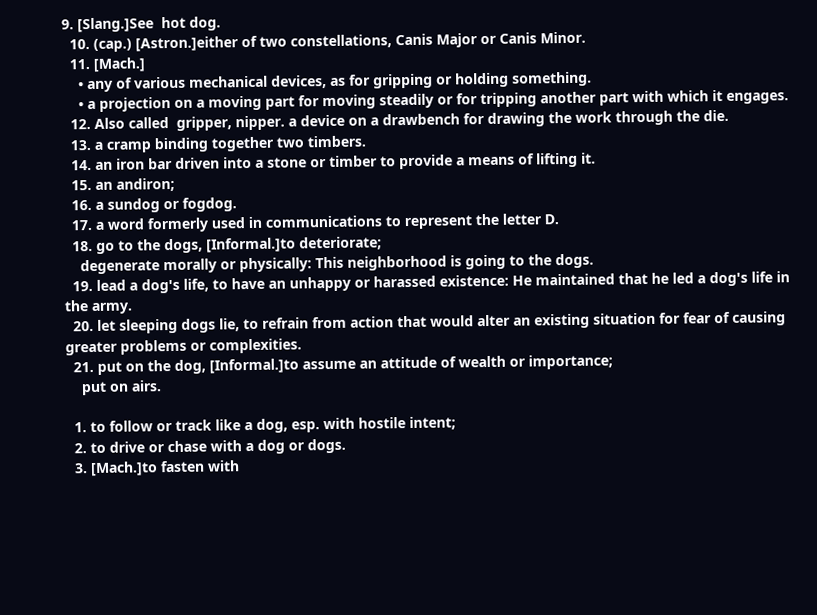9. [Slang.]See  hot dog.
  10. (cap.) [Astron.]either of two constellations, Canis Major or Canis Minor.
  11. [Mach.]
    • any of various mechanical devices, as for gripping or holding something.
    • a projection on a moving part for moving steadily or for tripping another part with which it engages.
  12. Also called  gripper, nipper. a device on a drawbench for drawing the work through the die.
  13. a cramp binding together two timbers.
  14. an iron bar driven into a stone or timber to provide a means of lifting it.
  15. an andiron;
  16. a sundog or fogdog.
  17. a word formerly used in communications to represent the letter D.
  18. go to the dogs, [Informal.]to deteriorate;
    degenerate morally or physically: This neighborhood is going to the dogs.
  19. lead a dog's life, to have an unhappy or harassed existence: He maintained that he led a dog's life in the army.
  20. let sleeping dogs lie, to refrain from action that would alter an existing situation for fear of causing greater problems or complexities.
  21. put on the dog, [Informal.]to assume an attitude of wealth or importance;
    put on airs.

  1. to follow or track like a dog, esp. with hostile intent;
  2. to drive or chase with a dog or dogs.
  3. [Mach.]to fasten with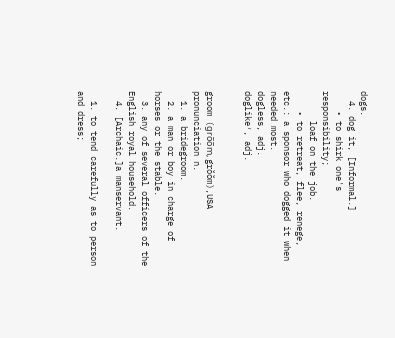dogs.
  4. dog it, [Informal.]
    • to shirk one's responsibility;
      loaf on the job.
    • to retreat, flee, renege, etc.: a sponsor who dogged it when needed most.
dogless, adj.
doglike′, adj.


groom (gro̅o̅m, grŏŏm),USA pronunciation n.
  1. a bridegroom.
  2. a man or boy in charge of horses or the stable.
  3. any of several officers of the English royal household.
  4. [Archaic.]a manservant.

  1. to tend carefully as to person and dress;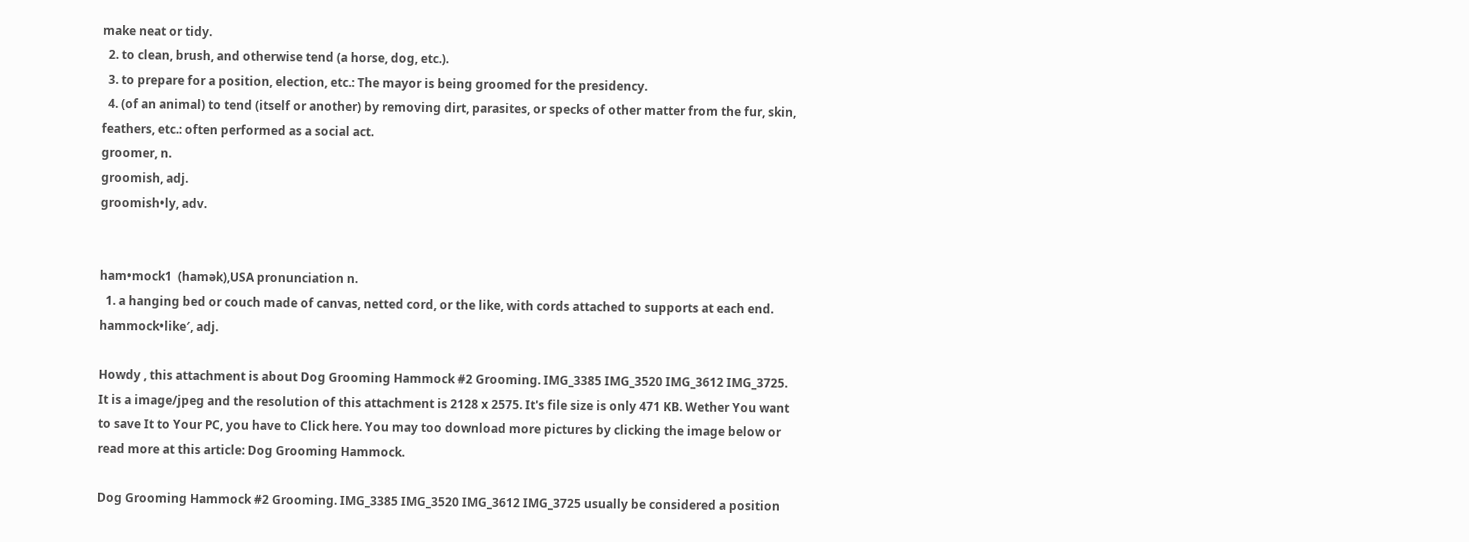make neat or tidy.
  2. to clean, brush, and otherwise tend (a horse, dog, etc.).
  3. to prepare for a position, election, etc.: The mayor is being groomed for the presidency.
  4. (of an animal) to tend (itself or another) by removing dirt, parasites, or specks of other matter from the fur, skin, feathers, etc.: often performed as a social act.
groomer, n.
groomish, adj.
groomish•ly, adv.


ham•mock1  (hamək),USA pronunciation n.
  1. a hanging bed or couch made of canvas, netted cord, or the like, with cords attached to supports at each end.
hammock•like′, adj.

Howdy , this attachment is about Dog Grooming Hammock #2 Grooming. IMG_3385 IMG_3520 IMG_3612 IMG_3725. It is a image/jpeg and the resolution of this attachment is 2128 x 2575. It's file size is only 471 KB. Wether You want to save It to Your PC, you have to Click here. You may too download more pictures by clicking the image below or read more at this article: Dog Grooming Hammock.

Dog Grooming Hammock #2 Grooming. IMG_3385 IMG_3520 IMG_3612 IMG_3725 usually be considered a position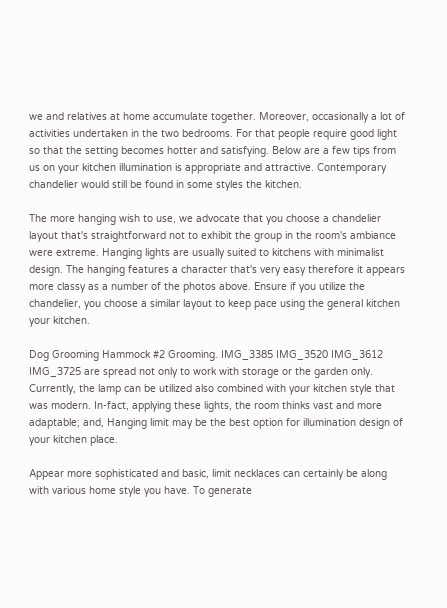we and relatives at home accumulate together. Moreover, occasionally a lot of activities undertaken in the two bedrooms. For that people require good light so that the setting becomes hotter and satisfying. Below are a few tips from us on your kitchen illumination is appropriate and attractive. Contemporary chandelier would still be found in some styles the kitchen.

The more hanging wish to use, we advocate that you choose a chandelier layout that's straightforward not to exhibit the group in the room's ambiance were extreme. Hanging lights are usually suited to kitchens with minimalist design. The hanging features a character that's very easy therefore it appears more classy as a number of the photos above. Ensure if you utilize the chandelier, you choose a similar layout to keep pace using the general kitchen your kitchen.

Dog Grooming Hammock #2 Grooming. IMG_3385 IMG_3520 IMG_3612 IMG_3725 are spread not only to work with storage or the garden only. Currently, the lamp can be utilized also combined with your kitchen style that was modern. In-fact, applying these lights, the room thinks vast and more adaptable; and, Hanging limit may be the best option for illumination design of your kitchen place.

Appear more sophisticated and basic, limit necklaces can certainly be along with various home style you have. To generate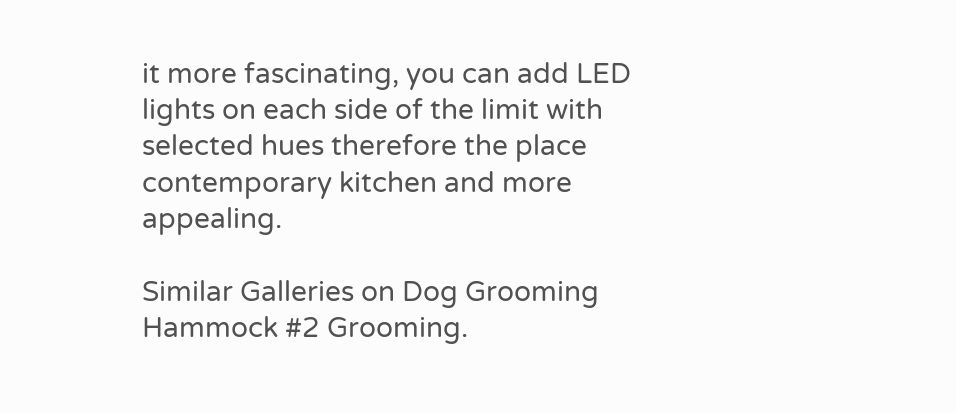it more fascinating, you can add LED lights on each side of the limit with selected hues therefore the place contemporary kitchen and more appealing.

Similar Galleries on Dog Grooming Hammock #2 Grooming.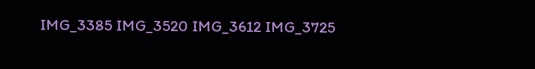IMG_3385 IMG_3520 IMG_3612 IMG_3725